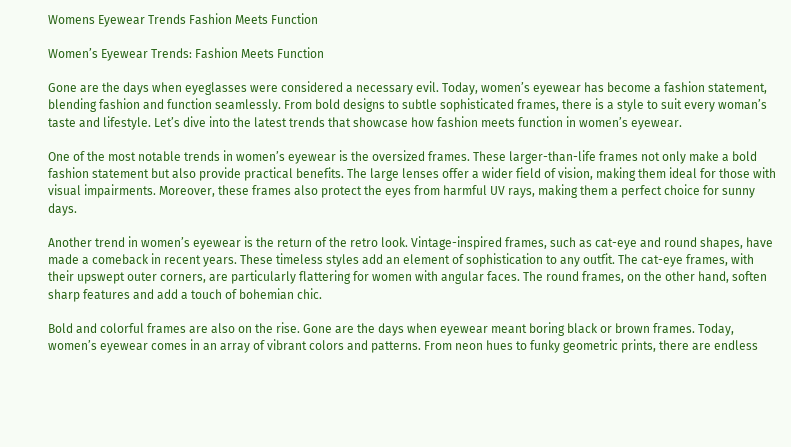Womens Eyewear Trends Fashion Meets Function

Women’s Eyewear Trends: Fashion Meets Function

Gone are the days when eyeglasses were considered a necessary evil. Today, women’s eyewear has become a fashion statement, blending fashion and function seamlessly. From bold designs to subtle sophisticated frames, there is a style to suit every woman’s taste and lifestyle. Let’s dive into the latest trends that showcase how fashion meets function in women’s eyewear.

One of the most notable trends in women’s eyewear is the oversized frames. These larger-than-life frames not only make a bold fashion statement but also provide practical benefits. The large lenses offer a wider field of vision, making them ideal for those with visual impairments. Moreover, these frames also protect the eyes from harmful UV rays, making them a perfect choice for sunny days.

Another trend in women’s eyewear is the return of the retro look. Vintage-inspired frames, such as cat-eye and round shapes, have made a comeback in recent years. These timeless styles add an element of sophistication to any outfit. The cat-eye frames, with their upswept outer corners, are particularly flattering for women with angular faces. The round frames, on the other hand, soften sharp features and add a touch of bohemian chic.

Bold and colorful frames are also on the rise. Gone are the days when eyewear meant boring black or brown frames. Today, women’s eyewear comes in an array of vibrant colors and patterns. From neon hues to funky geometric prints, there are endless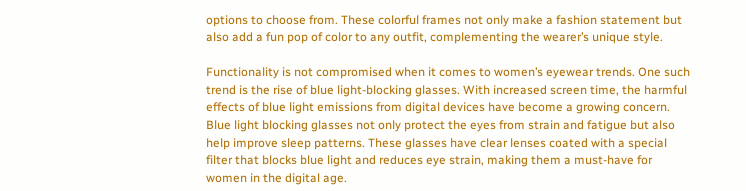options to choose from. These colorful frames not only make a fashion statement but also add a fun pop of color to any outfit, complementing the wearer’s unique style.

Functionality is not compromised when it comes to women’s eyewear trends. One such trend is the rise of blue light-blocking glasses. With increased screen time, the harmful effects of blue light emissions from digital devices have become a growing concern. Blue light blocking glasses not only protect the eyes from strain and fatigue but also help improve sleep patterns. These glasses have clear lenses coated with a special filter that blocks blue light and reduces eye strain, making them a must-have for women in the digital age.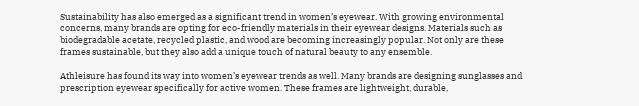Sustainability has also emerged as a significant trend in women’s eyewear. With growing environmental concerns, many brands are opting for eco-friendly materials in their eyewear designs. Materials such as biodegradable acetate, recycled plastic, and wood are becoming increasingly popular. Not only are these frames sustainable, but they also add a unique touch of natural beauty to any ensemble.

Athleisure has found its way into women’s eyewear trends as well. Many brands are designing sunglasses and prescription eyewear specifically for active women. These frames are lightweight, durable,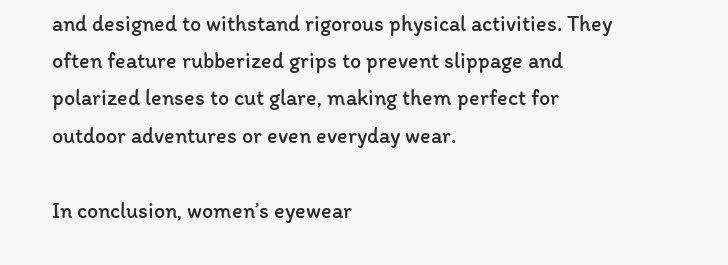and designed to withstand rigorous physical activities. They often feature rubberized grips to prevent slippage and polarized lenses to cut glare, making them perfect for outdoor adventures or even everyday wear.

In conclusion, women’s eyewear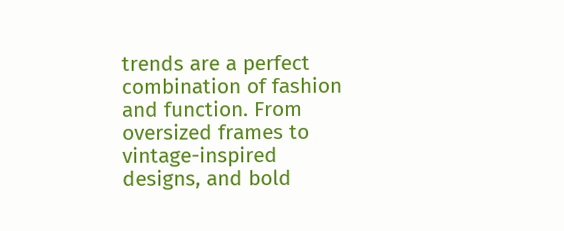trends are a perfect combination of fashion and function. From oversized frames to vintage-inspired designs, and bold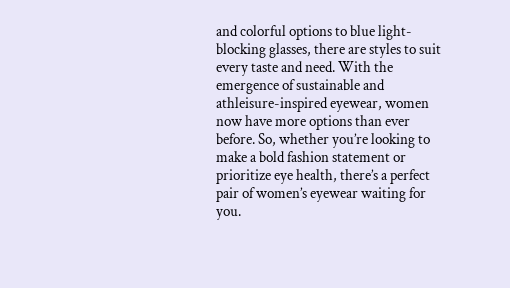and colorful options to blue light-blocking glasses, there are styles to suit every taste and need. With the emergence of sustainable and athleisure-inspired eyewear, women now have more options than ever before. So, whether you’re looking to make a bold fashion statement or prioritize eye health, there’s a perfect pair of women’s eyewear waiting for you.